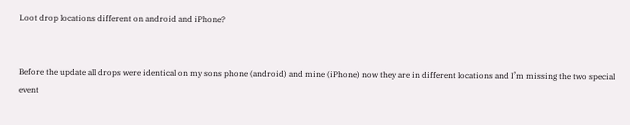Loot drop locations different on android and iPhone?


Before the update all drops were identical on my sons phone (android) and mine (iPhone) now they are in different locations and I’m missing the two special event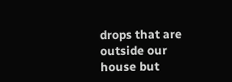drops that are outside our house but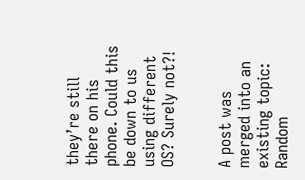they’re still there on his phone. Could this be down to us using different OS? Surely not?!


A post was merged into an existing topic: Random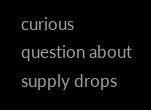curious question about supply drops